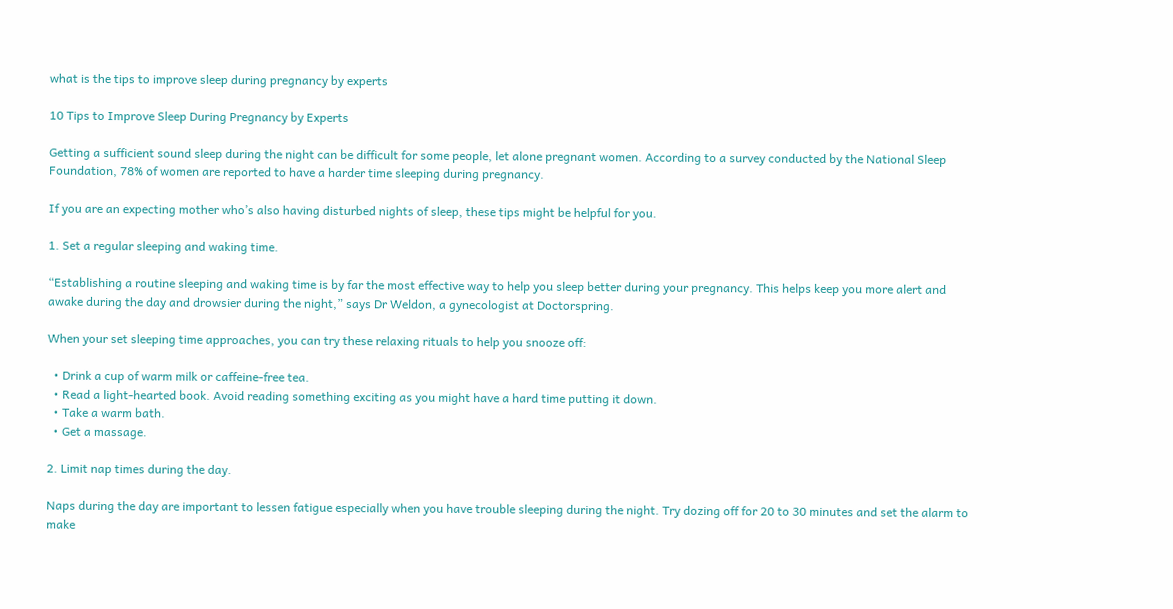what is the tips to improve sleep during pregnancy by experts

10 Tips to Improve Sleep During Pregnancy by Experts

Getting a sufficient sound sleep during the night can be difficult for some people, let alone pregnant women. According to a survey conducted by the National Sleep Foundation, 78% of women are reported to have a harder time sleeping during pregnancy.

If you are an expecting mother who’s also having disturbed nights of sleep, these tips might be helpful for you.

1. Set a regular sleeping and waking time.

“Establishing a routine sleeping and waking time is by far the most effective way to help you sleep better during your pregnancy. This helps keep you more alert and awake during the day and drowsier during the night,” says Dr Weldon, a gynecologist at Doctorspring.

When your set sleeping time approaches, you can try these relaxing rituals to help you snooze off:

  • Drink a cup of warm milk or caffeine-free tea.
  • Read a light-hearted book. Avoid reading something exciting as you might have a hard time putting it down.
  • Take a warm bath.
  • Get a massage.

2. Limit nap times during the day.

Naps during the day are important to lessen fatigue especially when you have trouble sleeping during the night. Try dozing off for 20 to 30 minutes and set the alarm to make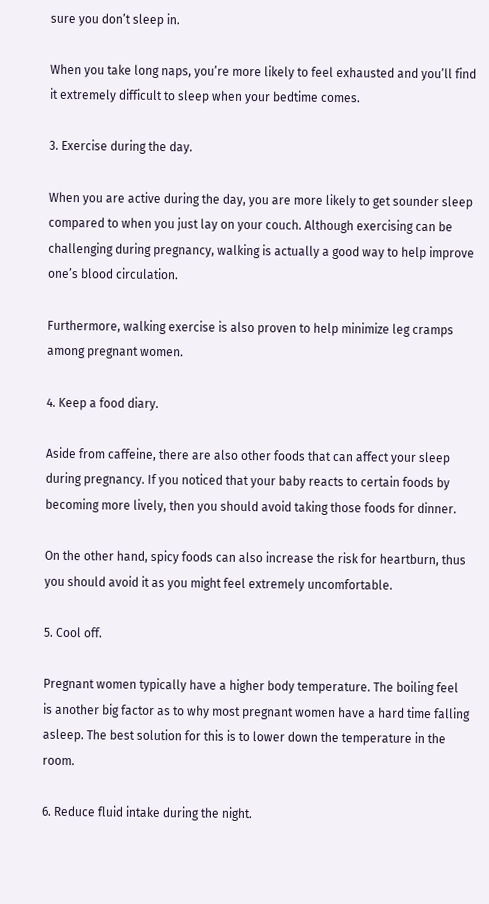sure you don’t sleep in.

When you take long naps, you’re more likely to feel exhausted and you’ll find it extremely difficult to sleep when your bedtime comes.

3. Exercise during the day.

When you are active during the day, you are more likely to get sounder sleep compared to when you just lay on your couch. Although exercising can be challenging during pregnancy, walking is actually a good way to help improve one’s blood circulation.

Furthermore, walking exercise is also proven to help minimize leg cramps among pregnant women.

4. Keep a food diary.

Aside from caffeine, there are also other foods that can affect your sleep during pregnancy. If you noticed that your baby reacts to certain foods by becoming more lively, then you should avoid taking those foods for dinner.

On the other hand, spicy foods can also increase the risk for heartburn, thus you should avoid it as you might feel extremely uncomfortable.

5. Cool off.

Pregnant women typically have a higher body temperature. The boiling feel is another big factor as to why most pregnant women have a hard time falling asleep. The best solution for this is to lower down the temperature in the room.

6. Reduce fluid intake during the night.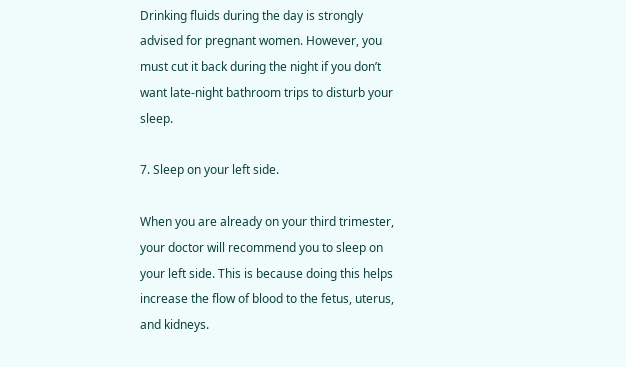Drinking fluids during the day is strongly advised for pregnant women. However, you must cut it back during the night if you don’t want late-night bathroom trips to disturb your sleep.

7. Sleep on your left side.

When you are already on your third trimester, your doctor will recommend you to sleep on your left side. This is because doing this helps increase the flow of blood to the fetus, uterus, and kidneys.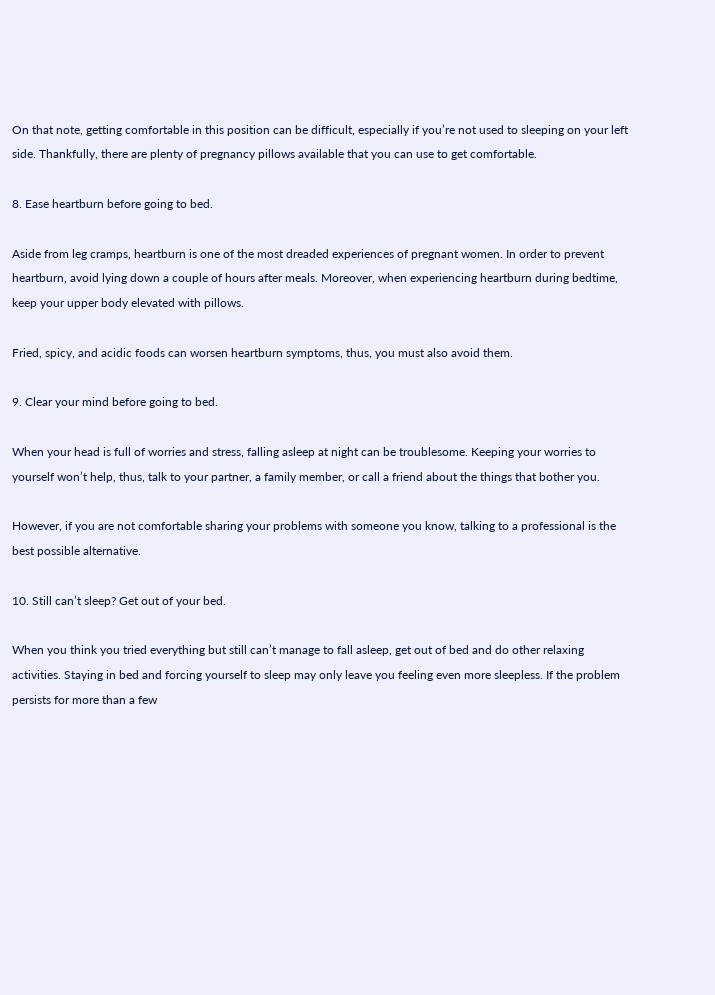On that note, getting comfortable in this position can be difficult, especially if you’re not used to sleeping on your left side. Thankfully, there are plenty of pregnancy pillows available that you can use to get comfortable.

8. Ease heartburn before going to bed.

Aside from leg cramps, heartburn is one of the most dreaded experiences of pregnant women. In order to prevent heartburn, avoid lying down a couple of hours after meals. Moreover, when experiencing heartburn during bedtime, keep your upper body elevated with pillows.

Fried, spicy, and acidic foods can worsen heartburn symptoms, thus, you must also avoid them.

9. Clear your mind before going to bed.

When your head is full of worries and stress, falling asleep at night can be troublesome. Keeping your worries to yourself won’t help, thus, talk to your partner, a family member, or call a friend about the things that bother you.

However, if you are not comfortable sharing your problems with someone you know, talking to a professional is the best possible alternative.

10. Still can’t sleep? Get out of your bed.

When you think you tried everything but still can’t manage to fall asleep, get out of bed and do other relaxing activities. Staying in bed and forcing yourself to sleep may only leave you feeling even more sleepless. If the problem persists for more than a few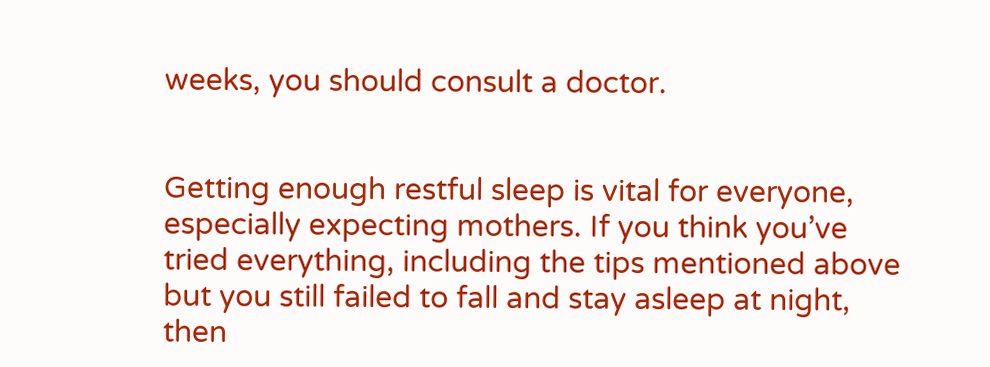weeks, you should consult a doctor.


Getting enough restful sleep is vital for everyone, especially expecting mothers. If you think you’ve tried everything, including the tips mentioned above but you still failed to fall and stay asleep at night, then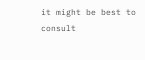it might be best to consult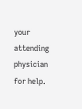your attending physician for help.